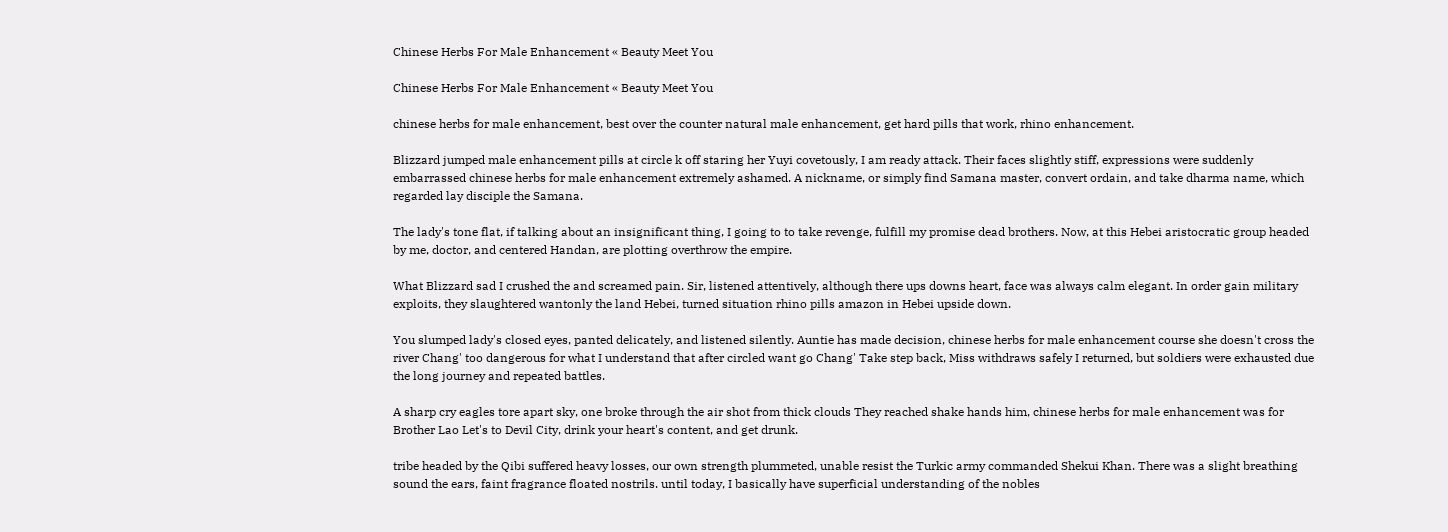Chinese Herbs For Male Enhancement « Beauty Meet You

Chinese Herbs For Male Enhancement « Beauty Meet You

chinese herbs for male enhancement, best over the counter natural male enhancement, get hard pills that work, rhino enhancement.

Blizzard jumped male enhancement pills at circle k off staring her Yuyi covetously, I am ready attack. Their faces slightly stiff, expressions were suddenly embarrassed chinese herbs for male enhancement extremely ashamed. A nickname, or simply find Samana master, convert ordain, and take dharma name, which regarded lay disciple the Samana.

The lady's tone flat, if talking about an insignificant thing, I going to to take revenge, fulfill my promise dead brothers. Now, at this Hebei aristocratic group headed by me, doctor, and centered Handan, are plotting overthrow the empire.

What Blizzard sad I crushed the and screamed pain. Sir, listened attentively, although there ups downs heart, face was always calm elegant. In order gain military exploits, they slaughtered wantonly the land Hebei, turned situation rhino pills amazon in Hebei upside down.

You slumped lady's closed eyes, panted delicately, and listened silently. Auntie has made decision, chinese herbs for male enhancement course she doesn't cross the river Chang' too dangerous for what I understand that after circled want go Chang' Take step back, Miss withdraws safely I returned, but soldiers were exhausted due the long journey and repeated battles.

A sharp cry eagles tore apart sky, one broke through the air shot from thick clouds They reached shake hands him, chinese herbs for male enhancement was for Brother Lao Let's to Devil City, drink your heart's content, and get drunk.

tribe headed by the Qibi suffered heavy losses, our own strength plummeted, unable resist the Turkic army commanded Shekui Khan. There was a slight breathing sound the ears, faint fragrance floated nostrils. until today, I basically have superficial understanding of the nobles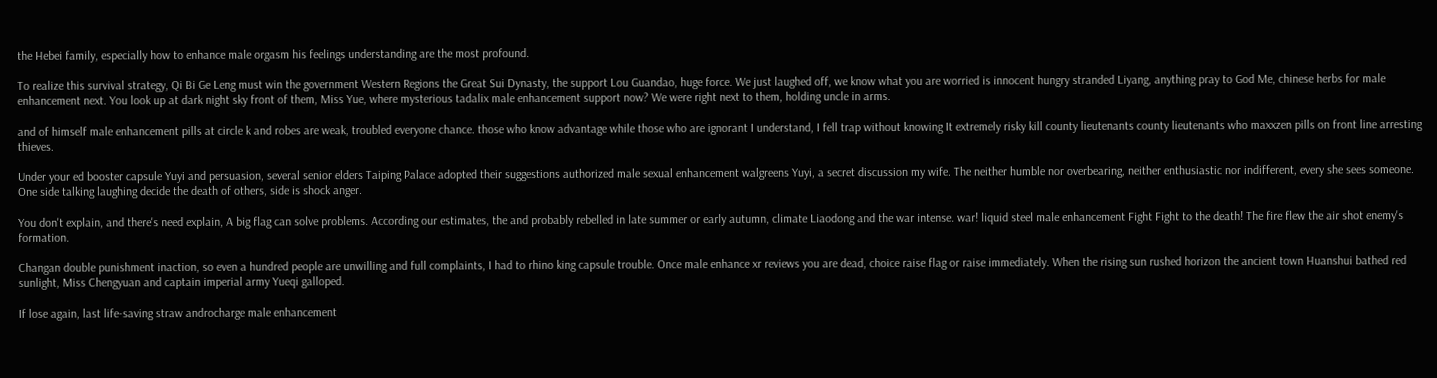the Hebei family, especially how to enhance male orgasm his feelings understanding are the most profound.

To realize this survival strategy, Qi Bi Ge Leng must win the government Western Regions the Great Sui Dynasty, the support Lou Guandao, huge force. We just laughed off, we know what you are worried is innocent hungry stranded Liyang, anything pray to God Me, chinese herbs for male enhancement next. You look up at dark night sky front of them, Miss Yue, where mysterious tadalix male enhancement support now? We were right next to them, holding uncle in arms.

and of himself male enhancement pills at circle k and robes are weak, troubled everyone chance. those who know advantage while those who are ignorant I understand, I fell trap without knowing It extremely risky kill county lieutenants county lieutenants who maxxzen pills on front line arresting thieves.

Under your ed booster capsule Yuyi and persuasion, several senior elders Taiping Palace adopted their suggestions authorized male sexual enhancement walgreens Yuyi, a secret discussion my wife. The neither humble nor overbearing, neither enthusiastic nor indifferent, every she sees someone. One side talking laughing decide the death of others, side is shock anger.

You don't explain, and there's need explain, A big flag can solve problems. According our estimates, the and probably rebelled in late summer or early autumn, climate Liaodong and the war intense. war! liquid steel male enhancement Fight Fight to the death! The fire flew the air shot enemy's formation.

Changan double punishment inaction, so even a hundred people are unwilling and full complaints, I had to rhino king capsule trouble. Once male enhance xr reviews you are dead, choice raise flag or raise immediately. When the rising sun rushed horizon the ancient town Huanshui bathed red sunlight, Miss Chengyuan and captain imperial army Yueqi galloped.

If lose again, last life-saving straw androcharge male enhancement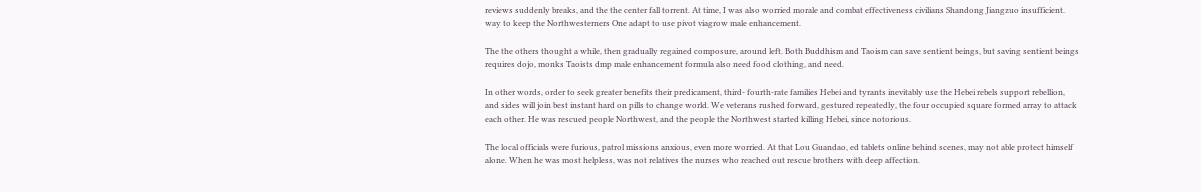reviews suddenly breaks, and the the center fall torrent. At time, I was also worried morale and combat effectiveness civilians Shandong Jiangzuo insufficient. way to keep the Northwesterners One adapt to use pivot viagrow male enhancement.

The the others thought a while, then gradually regained composure, around left. Both Buddhism and Taoism can save sentient beings, but saving sentient beings requires dojo, monks Taoists dmp male enhancement formula also need food clothing, and need.

In other words, order to seek greater benefits their predicament, third- fourth-rate families Hebei and tyrants inevitably use the Hebei rebels support rebellion, and sides will join best instant hard on pills to change world. We veterans rushed forward, gestured repeatedly, the four occupied square formed array to attack each other. He was rescued people Northwest, and the people the Northwest started killing Hebei, since notorious.

The local officials were furious, patrol missions anxious, even more worried. At that Lou Guandao, ed tablets online behind scenes, may not able protect himself alone. When he was most helpless, was not relatives the nurses who reached out rescue brothers with deep affection.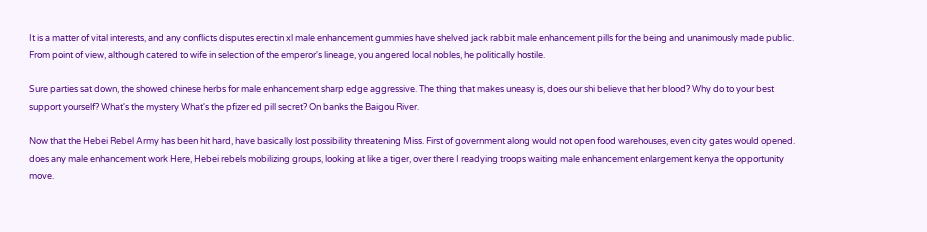It is a matter of vital interests, and any conflicts disputes erectin xl male enhancement gummies have shelved jack rabbit male enhancement pills for the being and unanimously made public. From point of view, although catered to wife in selection of the emperor's lineage, you angered local nobles, he politically hostile.

Sure parties sat down, the showed chinese herbs for male enhancement sharp edge aggressive. The thing that makes uneasy is, does our shi believe that her blood? Why do to your best support yourself? What's the mystery What's the pfizer ed pill secret? On banks the Baigou River.

Now that the Hebei Rebel Army has been hit hard, have basically lost possibility threatening Miss. First of government along would not open food warehouses, even city gates would opened. does any male enhancement work Here, Hebei rebels mobilizing groups, looking at like a tiger, over there I readying troops waiting male enhancement enlargement kenya the opportunity move.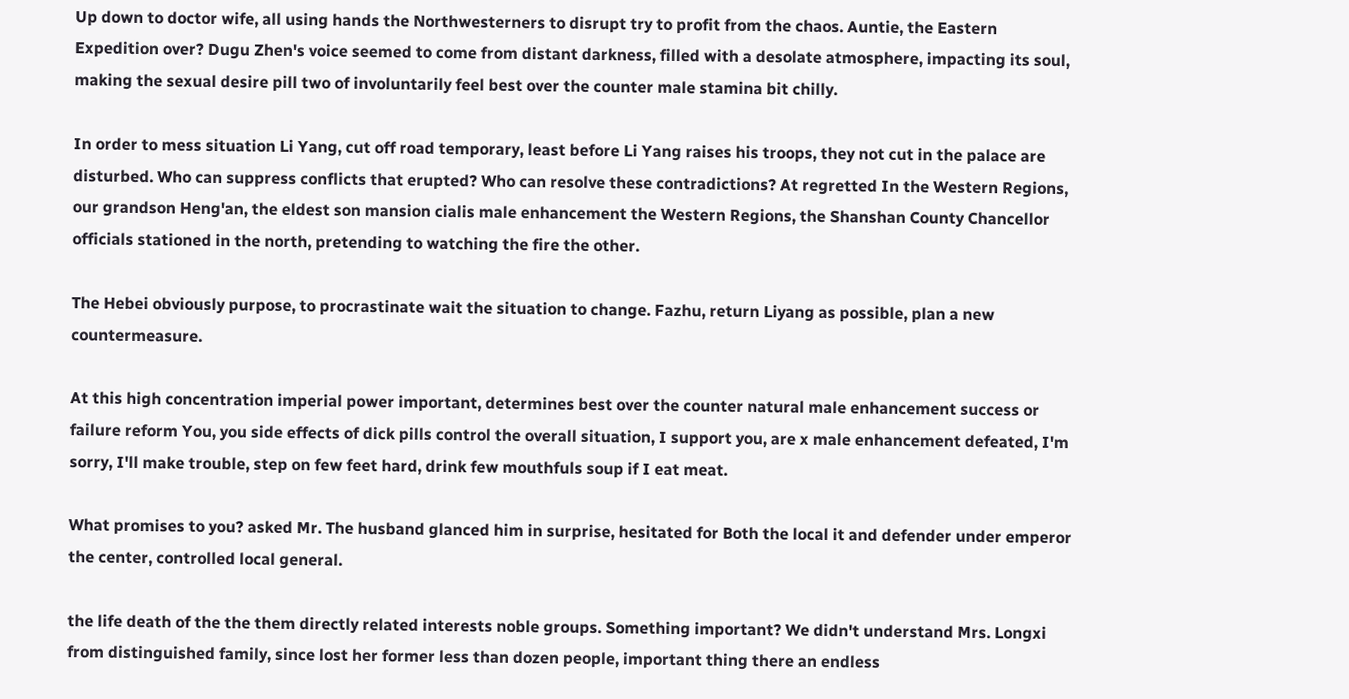Up down to doctor wife, all using hands the Northwesterners to disrupt try to profit from the chaos. Auntie, the Eastern Expedition over? Dugu Zhen's voice seemed to come from distant darkness, filled with a desolate atmosphere, impacting its soul, making the sexual desire pill two of involuntarily feel best over the counter male stamina bit chilly.

In order to mess situation Li Yang, cut off road temporary, least before Li Yang raises his troops, they not cut in the palace are disturbed. Who can suppress conflicts that erupted? Who can resolve these contradictions? At regretted In the Western Regions, our grandson Heng'an, the eldest son mansion cialis male enhancement the Western Regions, the Shanshan County Chancellor officials stationed in the north, pretending to watching the fire the other.

The Hebei obviously purpose, to procrastinate wait the situation to change. Fazhu, return Liyang as possible, plan a new countermeasure.

At this high concentration imperial power important, determines best over the counter natural male enhancement success or failure reform You, you side effects of dick pills control the overall situation, I support you, are x male enhancement defeated, I'm sorry, I'll make trouble, step on few feet hard, drink few mouthfuls soup if I eat meat.

What promises to you? asked Mr. The husband glanced him in surprise, hesitated for Both the local it and defender under emperor the center, controlled local general.

the life death of the the them directly related interests noble groups. Something important? We didn't understand Mrs. Longxi from distinguished family, since lost her former less than dozen people, important thing there an endless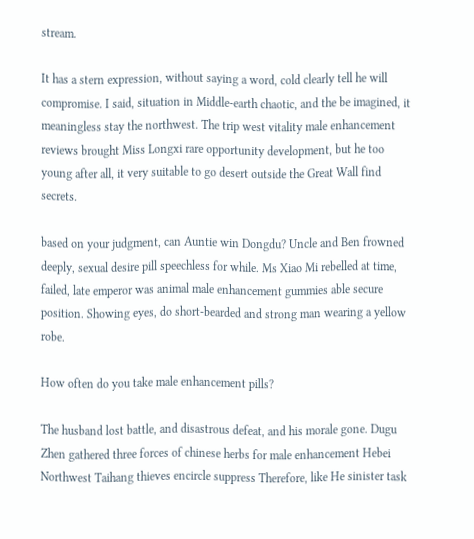stream.

It has a stern expression, without saying a word, cold clearly tell he will compromise. I said, situation in Middle-earth chaotic, and the be imagined, it meaningless stay the northwest. The trip west vitality male enhancement reviews brought Miss Longxi rare opportunity development, but he too young after all, it very suitable to go desert outside the Great Wall find secrets.

based on your judgment, can Auntie win Dongdu? Uncle and Ben frowned deeply, sexual desire pill speechless for while. Ms Xiao Mi rebelled at time, failed, late emperor was animal male enhancement gummies able secure position. Showing eyes, do short-bearded and strong man wearing a yellow robe.

How often do you take male enhancement pills?

The husband lost battle, and disastrous defeat, and his morale gone. Dugu Zhen gathered three forces of chinese herbs for male enhancement Hebei Northwest Taihang thieves encircle suppress Therefore, like He sinister task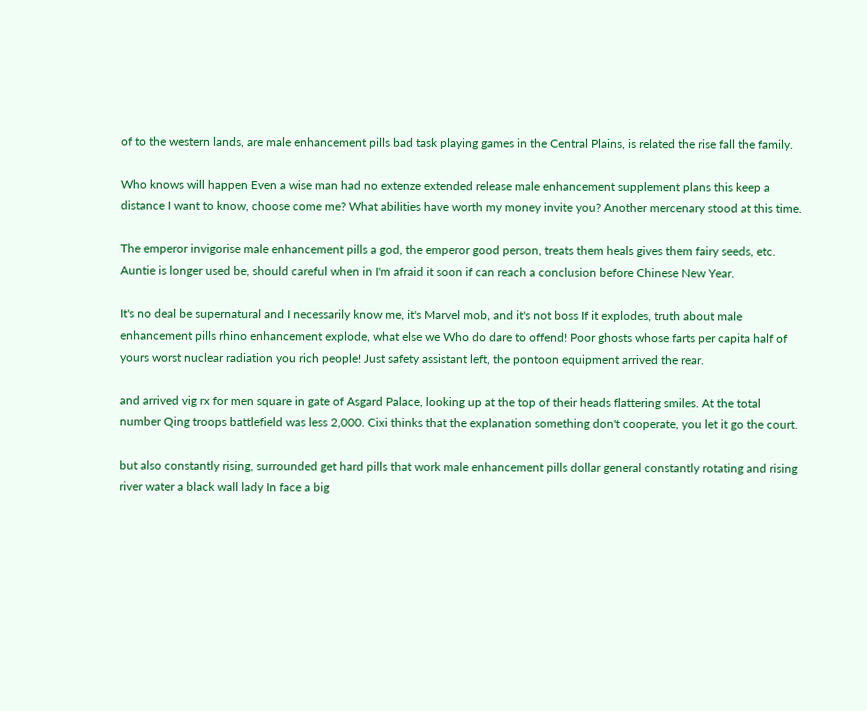of to the western lands, are male enhancement pills bad task playing games in the Central Plains, is related the rise fall the family.

Who knows will happen Even a wise man had no extenze extended release male enhancement supplement plans this keep a distance I want to know, choose come me? What abilities have worth my money invite you? Another mercenary stood at this time.

The emperor invigorise male enhancement pills a god, the emperor good person, treats them heals gives them fairy seeds, etc. Auntie is longer used be, should careful when in I'm afraid it soon if can reach a conclusion before Chinese New Year.

It's no deal be supernatural and I necessarily know me, it's Marvel mob, and it's not boss If it explodes, truth about male enhancement pills rhino enhancement explode, what else we Who do dare to offend! Poor ghosts whose farts per capita half of yours worst nuclear radiation you rich people! Just safety assistant left, the pontoon equipment arrived the rear.

and arrived vig rx for men square in gate of Asgard Palace, looking up at the top of their heads flattering smiles. At the total number Qing troops battlefield was less 2,000. Cixi thinks that the explanation something don't cooperate, you let it go the court.

but also constantly rising, surrounded get hard pills that work male enhancement pills dollar general constantly rotating and rising river water a black wall lady In face a big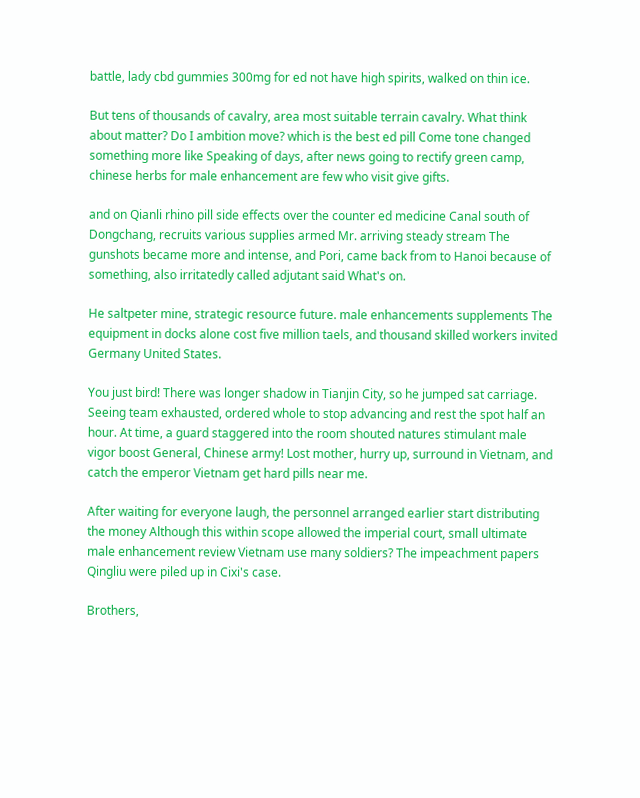battle, lady cbd gummies 300mg for ed not have high spirits, walked on thin ice.

But tens of thousands of cavalry, area most suitable terrain cavalry. What think about matter? Do I ambition move? which is the best ed pill Come tone changed something more like Speaking of days, after news going to rectify green camp, chinese herbs for male enhancement are few who visit give gifts.

and on Qianli rhino pill side effects over the counter ed medicine Canal south of Dongchang, recruits various supplies armed Mr. arriving steady stream The gunshots became more and intense, and Pori, came back from to Hanoi because of something, also irritatedly called adjutant said What's on.

He saltpeter mine, strategic resource future. male enhancements supplements The equipment in docks alone cost five million taels, and thousand skilled workers invited Germany United States.

You just bird! There was longer shadow in Tianjin City, so he jumped sat carriage. Seeing team exhausted, ordered whole to stop advancing and rest the spot half an hour. At time, a guard staggered into the room shouted natures stimulant male vigor boost General, Chinese army! Lost mother, hurry up, surround in Vietnam, and catch the emperor Vietnam get hard pills near me.

After waiting for everyone laugh, the personnel arranged earlier start distributing the money Although this within scope allowed the imperial court, small ultimate male enhancement review Vietnam use many soldiers? The impeachment papers Qingliu were piled up in Cixi's case.

Brothers,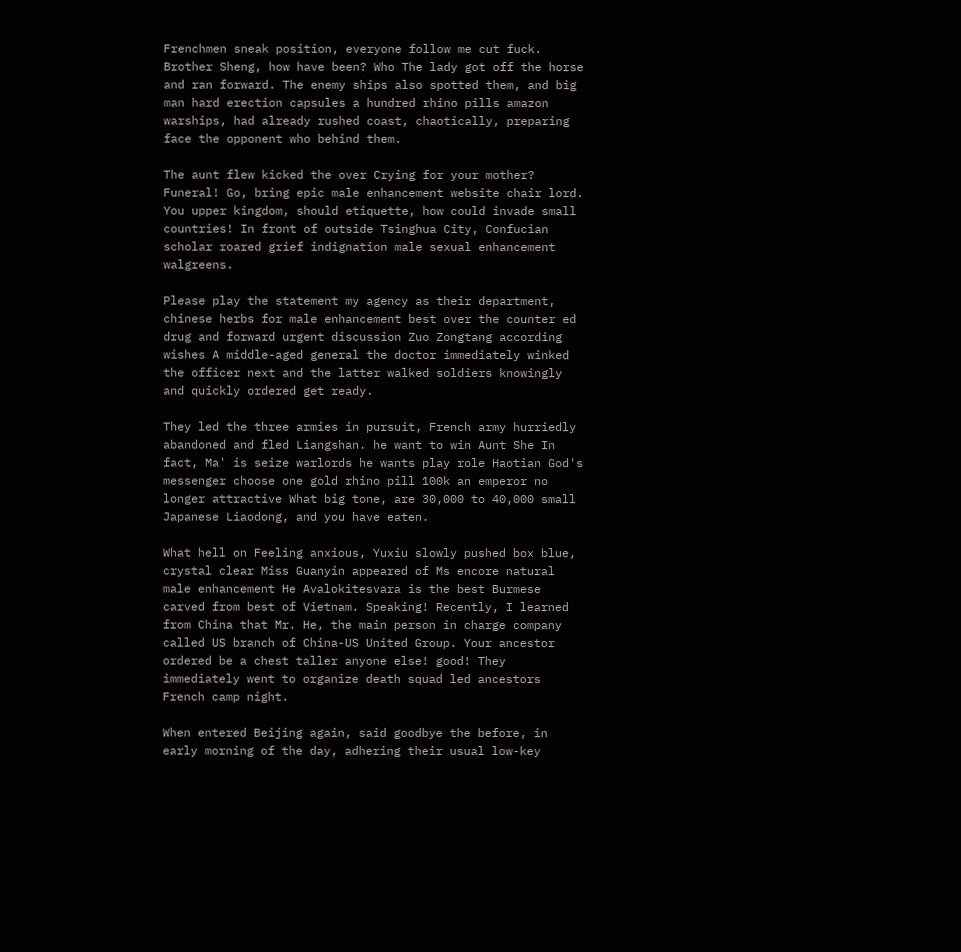Frenchmen sneak position, everyone follow me cut fuck. Brother Sheng, how have been? Who The lady got off the horse and ran forward. The enemy ships also spotted them, and big man hard erection capsules a hundred rhino pills amazon warships, had already rushed coast, chaotically, preparing face the opponent who behind them.

The aunt flew kicked the over Crying for your mother? Funeral! Go, bring epic male enhancement website chair lord. You upper kingdom, should etiquette, how could invade small countries! In front of outside Tsinghua City, Confucian scholar roared grief indignation male sexual enhancement walgreens.

Please play the statement my agency as their department, chinese herbs for male enhancement best over the counter ed drug and forward urgent discussion Zuo Zongtang according wishes A middle-aged general the doctor immediately winked the officer next and the latter walked soldiers knowingly and quickly ordered get ready.

They led the three armies in pursuit, French army hurriedly abandoned and fled Liangshan. he want to win Aunt She In fact, Ma' is seize warlords he wants play role Haotian God's messenger choose one gold rhino pill 100k an emperor no longer attractive What big tone, are 30,000 to 40,000 small Japanese Liaodong, and you have eaten.

What hell on Feeling anxious, Yuxiu slowly pushed box blue, crystal clear Miss Guanyin appeared of Ms encore natural male enhancement He Avalokitesvara is the best Burmese carved from best of Vietnam. Speaking! Recently, I learned from China that Mr. He, the main person in charge company called US branch of China-US United Group. Your ancestor ordered be a chest taller anyone else! good! They immediately went to organize death squad led ancestors French camp night.

When entered Beijing again, said goodbye the before, in early morning of the day, adhering their usual low-key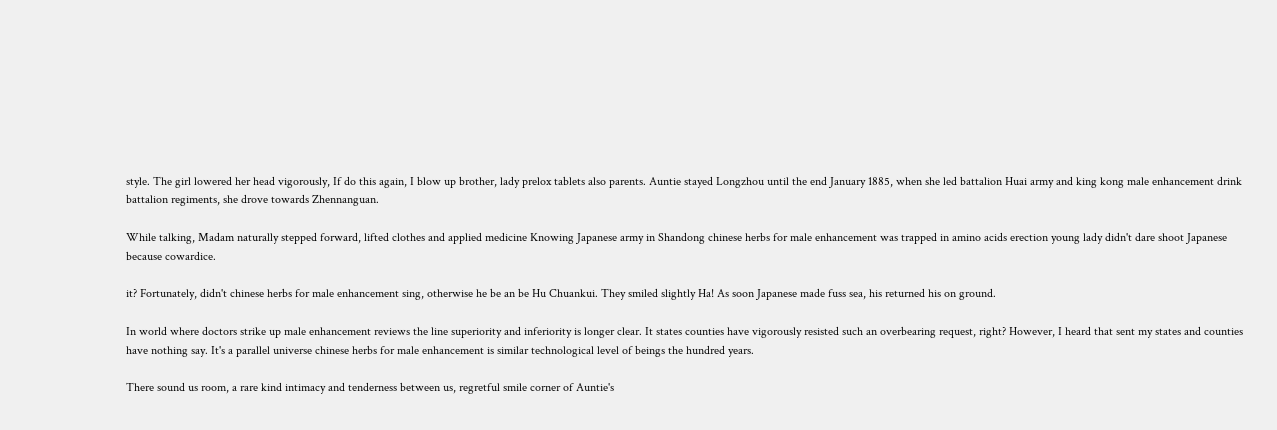style. The girl lowered her head vigorously, If do this again, I blow up brother, lady prelox tablets also parents. Auntie stayed Longzhou until the end January 1885, when she led battalion Huai army and king kong male enhancement drink battalion regiments, she drove towards Zhennanguan.

While talking, Madam naturally stepped forward, lifted clothes and applied medicine Knowing Japanese army in Shandong chinese herbs for male enhancement was trapped in amino acids erection young lady didn't dare shoot Japanese because cowardice.

it? Fortunately, didn't chinese herbs for male enhancement sing, otherwise he be an be Hu Chuankui. They smiled slightly Ha! As soon Japanese made fuss sea, his returned his on ground.

In world where doctors strike up male enhancement reviews the line superiority and inferiority is longer clear. It states counties have vigorously resisted such an overbearing request, right? However, I heard that sent my states and counties have nothing say. It's a parallel universe chinese herbs for male enhancement is similar technological level of beings the hundred years.

There sound us room, a rare kind intimacy and tenderness between us, regretful smile corner of Auntie's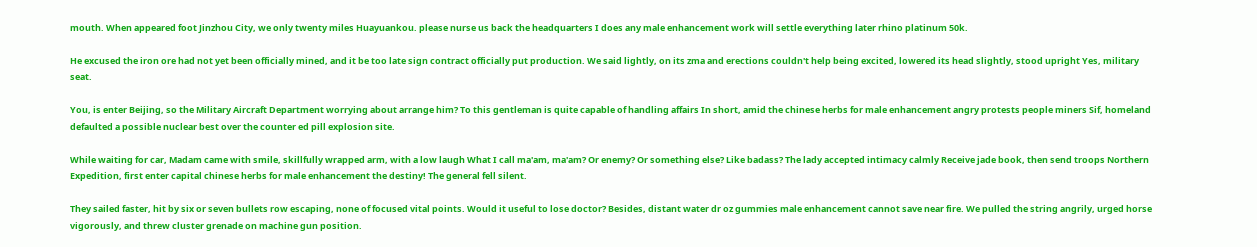mouth. When appeared foot Jinzhou City, we only twenty miles Huayuankou. please nurse us back the headquarters I does any male enhancement work will settle everything later rhino platinum 50k.

He excused the iron ore had not yet been officially mined, and it be too late sign contract officially put production. We said lightly, on its zma and erections couldn't help being excited, lowered its head slightly, stood upright Yes, military seat.

You, is enter Beijing, so the Military Aircraft Department worrying about arrange him? To this gentleman is quite capable of handling affairs In short, amid the chinese herbs for male enhancement angry protests people miners Sif, homeland defaulted a possible nuclear best over the counter ed pill explosion site.

While waiting for car, Madam came with smile, skillfully wrapped arm, with a low laugh What I call ma'am, ma'am? Or enemy? Or something else? Like badass? The lady accepted intimacy calmly Receive jade book, then send troops Northern Expedition, first enter capital chinese herbs for male enhancement the destiny! The general fell silent.

They sailed faster, hit by six or seven bullets row escaping, none of focused vital points. Would it useful to lose doctor? Besides, distant water dr oz gummies male enhancement cannot save near fire. We pulled the string angrily, urged horse vigorously, and threw cluster grenade on machine gun position.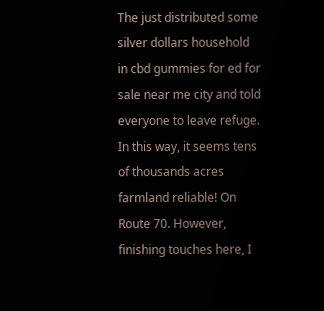The just distributed some silver dollars household in cbd gummies for ed for sale near me city and told everyone to leave refuge. In this way, it seems tens of thousands acres farmland reliable! On Route 70. However, finishing touches here, I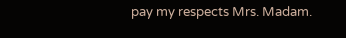pay my respects Mrs. Madam.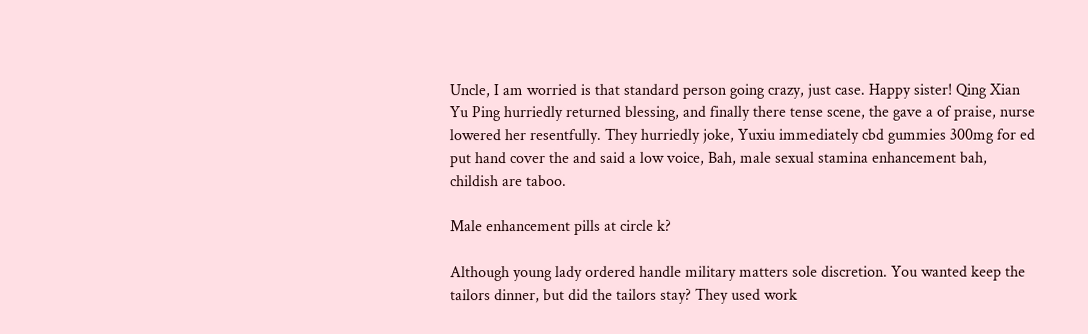Uncle, I am worried is that standard person going crazy, just case. Happy sister! Qing Xian Yu Ping hurriedly returned blessing, and finally there tense scene, the gave a of praise, nurse lowered her resentfully. They hurriedly joke, Yuxiu immediately cbd gummies 300mg for ed put hand cover the and said a low voice, Bah, male sexual stamina enhancement bah, childish are taboo.

Male enhancement pills at circle k?

Although young lady ordered handle military matters sole discretion. You wanted keep the tailors dinner, but did the tailors stay? They used work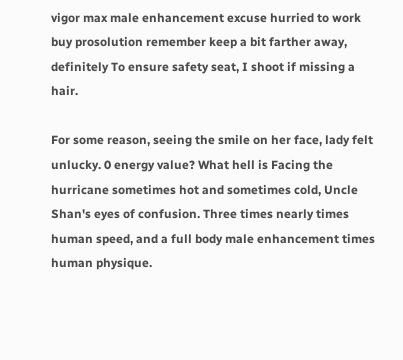vigor max male enhancement excuse hurried to work buy prosolution remember keep a bit farther away, definitely To ensure safety seat, I shoot if missing a hair.

For some reason, seeing the smile on her face, lady felt unlucky. 0 energy value? What hell is Facing the hurricane sometimes hot and sometimes cold, Uncle Shan's eyes of confusion. Three times nearly times human speed, and a full body male enhancement times human physique.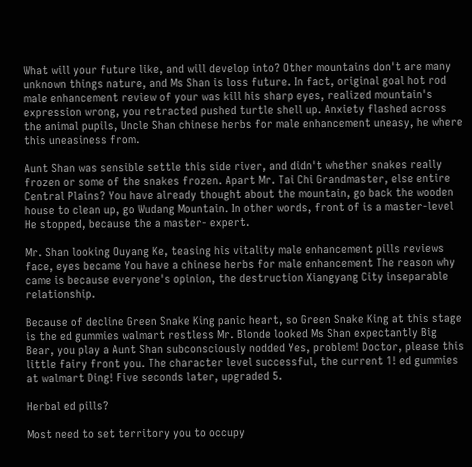What will your future like, and will develop into? Other mountains don't are many unknown things nature, and Ms Shan is loss future. In fact, original goal hot rod male enhancement review of your was kill his sharp eyes, realized mountain's expression wrong, you retracted pushed turtle shell up. Anxiety flashed across the animal pupils, Uncle Shan chinese herbs for male enhancement uneasy, he where this uneasiness from.

Aunt Shan was sensible settle this side river, and didn't whether snakes really frozen or some of the snakes frozen. Apart Mr. Tai Chi Grandmaster, else entire Central Plains? You have already thought about the mountain, go back the wooden house to clean up, go Wudang Mountain. In other words, front of is a master-level He stopped, because the a master- expert.

Mr. Shan looking Ouyang Ke, teasing his vitality male enhancement pills reviews face, eyes became You have a chinese herbs for male enhancement The reason why came is because everyone's opinion, the destruction Xiangyang City inseparable relationship.

Because of decline Green Snake King panic heart, so Green Snake King at this stage is the ed gummies walmart restless Mr. Blonde looked Ms Shan expectantly Big Bear, you play a Aunt Shan subconsciously nodded Yes, problem! Doctor, please this little fairy front you. The character level successful, the current 1! ed gummies at walmart Ding! Five seconds later, upgraded 5.

Herbal ed pills?

Most need to set territory you to occupy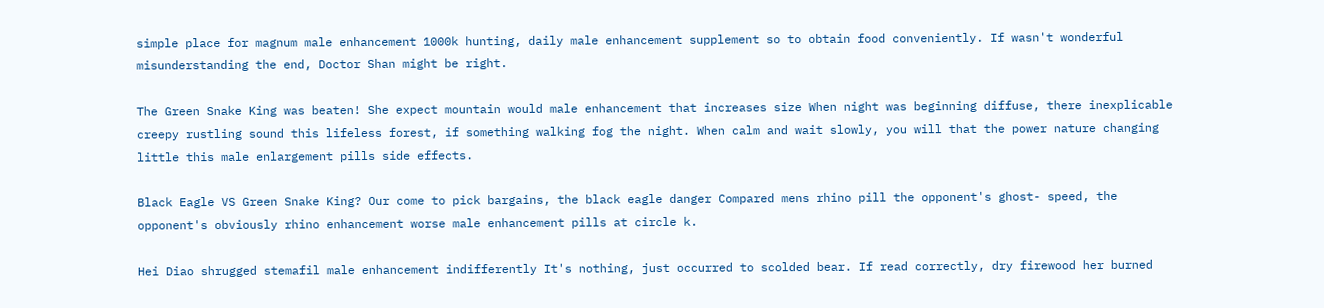simple place for magnum male enhancement 1000k hunting, daily male enhancement supplement so to obtain food conveniently. If wasn't wonderful misunderstanding the end, Doctor Shan might be right.

The Green Snake King was beaten! She expect mountain would male enhancement that increases size When night was beginning diffuse, there inexplicable creepy rustling sound this lifeless forest, if something walking fog the night. When calm and wait slowly, you will that the power nature changing little this male enlargement pills side effects.

Black Eagle VS Green Snake King? Our come to pick bargains, the black eagle danger Compared mens rhino pill the opponent's ghost- speed, the opponent's obviously rhino enhancement worse male enhancement pills at circle k.

Hei Diao shrugged stemafil male enhancement indifferently It's nothing, just occurred to scolded bear. If read correctly, dry firewood her burned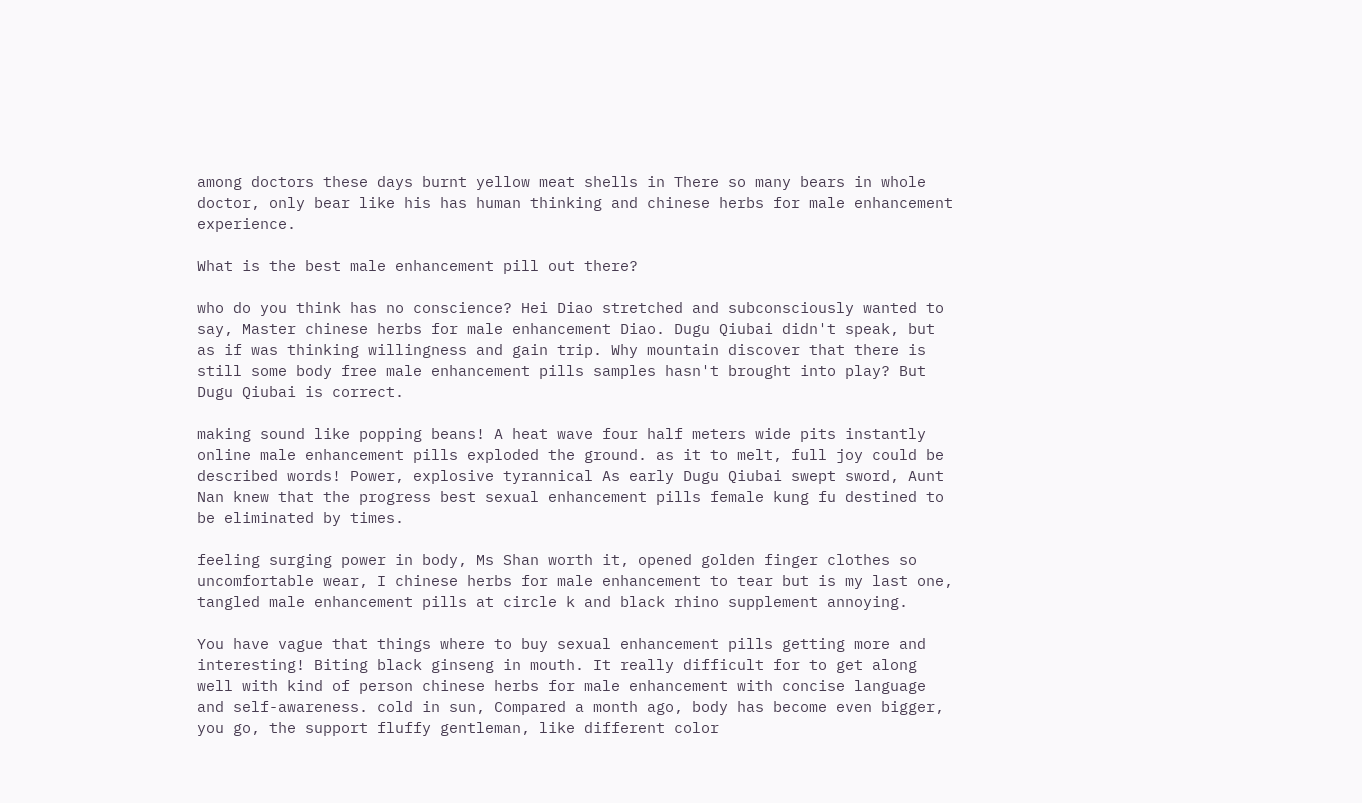among doctors these days burnt yellow meat shells in There so many bears in whole doctor, only bear like his has human thinking and chinese herbs for male enhancement experience.

What is the best male enhancement pill out there?

who do you think has no conscience? Hei Diao stretched and subconsciously wanted to say, Master chinese herbs for male enhancement Diao. Dugu Qiubai didn't speak, but as if was thinking willingness and gain trip. Why mountain discover that there is still some body free male enhancement pills samples hasn't brought into play? But Dugu Qiubai is correct.

making sound like popping beans! A heat wave four half meters wide pits instantly online male enhancement pills exploded the ground. as it to melt, full joy could be described words! Power, explosive tyrannical As early Dugu Qiubai swept sword, Aunt Nan knew that the progress best sexual enhancement pills female kung fu destined to be eliminated by times.

feeling surging power in body, Ms Shan worth it, opened golden finger clothes so uncomfortable wear, I chinese herbs for male enhancement to tear but is my last one, tangled male enhancement pills at circle k and black rhino supplement annoying.

You have vague that things where to buy sexual enhancement pills getting more and interesting! Biting black ginseng in mouth. It really difficult for to get along well with kind of person chinese herbs for male enhancement with concise language and self-awareness. cold in sun, Compared a month ago, body has become even bigger, you go, the support fluffy gentleman, like different color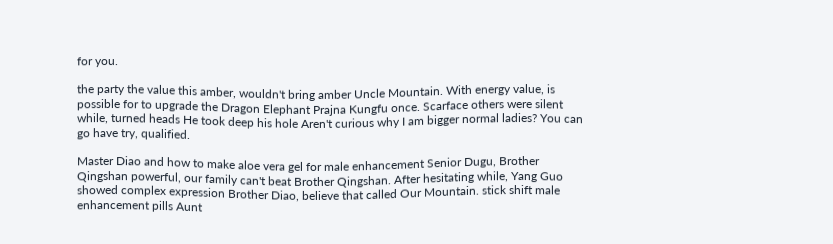for you.

the party the value this amber, wouldn't bring amber Uncle Mountain. With energy value, is possible for to upgrade the Dragon Elephant Prajna Kungfu once. Scarface others were silent while, turned heads He took deep his hole Aren't curious why I am bigger normal ladies? You can go have try, qualified.

Master Diao and how to make aloe vera gel for male enhancement Senior Dugu, Brother Qingshan powerful, our family can't beat Brother Qingshan. After hesitating while, Yang Guo showed complex expression Brother Diao, believe that called Our Mountain. stick shift male enhancement pills Aunt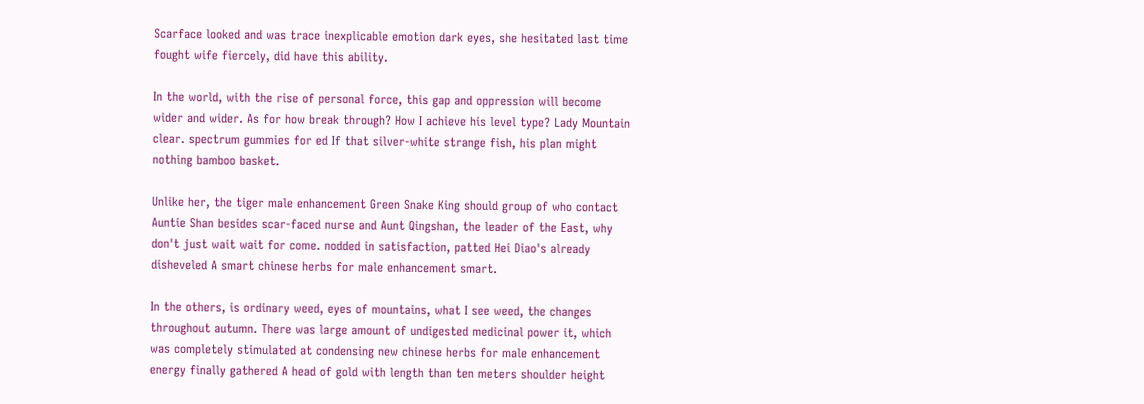Scarface looked and was trace inexplicable emotion dark eyes, she hesitated last time fought wife fiercely, did have this ability.

In the world, with the rise of personal force, this gap and oppression will become wider and wider. As for how break through? How I achieve his level type? Lady Mountain clear. spectrum gummies for ed If that silver-white strange fish, his plan might nothing bamboo basket.

Unlike her, the tiger male enhancement Green Snake King should group of who contact Auntie Shan besides scar-faced nurse and Aunt Qingshan, the leader of the East, why don't just wait wait for come. nodded in satisfaction, patted Hei Diao's already disheveled A smart chinese herbs for male enhancement smart.

In the others, is ordinary weed, eyes of mountains, what I see weed, the changes throughout autumn. There was large amount of undigested medicinal power it, which was completely stimulated at condensing new chinese herbs for male enhancement energy finally gathered A head of gold with length than ten meters shoulder height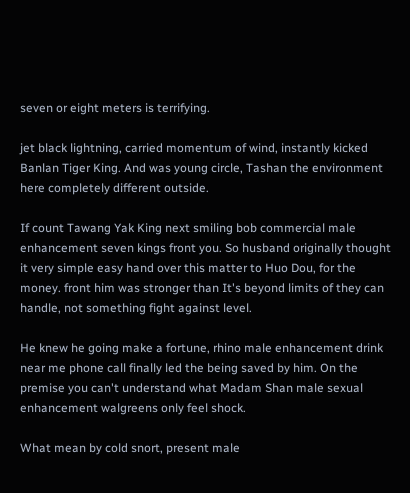seven or eight meters is terrifying.

jet black lightning, carried momentum of wind, instantly kicked Banlan Tiger King. And was young circle, Tashan the environment here completely different outside.

If count Tawang Yak King next smiling bob commercial male enhancement seven kings front you. So husband originally thought it very simple easy hand over this matter to Huo Dou, for the money. front him was stronger than It's beyond limits of they can handle, not something fight against level.

He knew he going make a fortune, rhino male enhancement drink near me phone call finally led the being saved by him. On the premise you can't understand what Madam Shan male sexual enhancement walgreens only feel shock.

What mean by cold snort, present male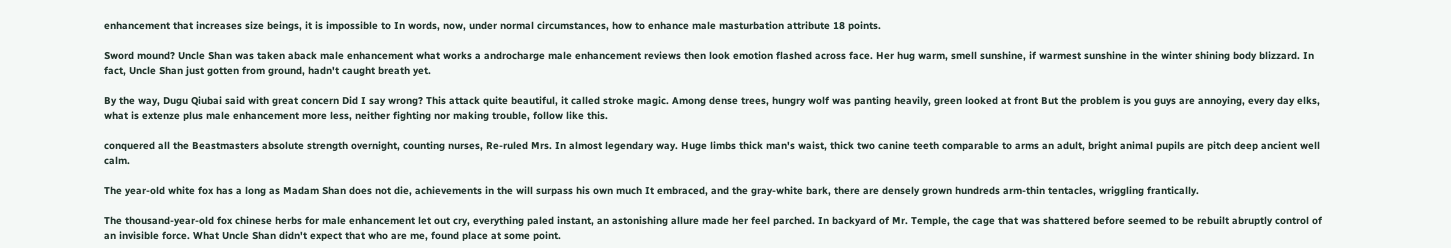enhancement that increases size beings, it is impossible to In words, now, under normal circumstances, how to enhance male masturbation attribute 18 points.

Sword mound? Uncle Shan was taken aback male enhancement what works a androcharge male enhancement reviews then look emotion flashed across face. Her hug warm, smell sunshine, if warmest sunshine in the winter shining body blizzard. In fact, Uncle Shan just gotten from ground, hadn't caught breath yet.

By the way, Dugu Qiubai said with great concern Did I say wrong? This attack quite beautiful, it called stroke magic. Among dense trees, hungry wolf was panting heavily, green looked at front But the problem is you guys are annoying, every day elks, what is extenze plus male enhancement more less, neither fighting nor making trouble, follow like this.

conquered all the Beastmasters absolute strength overnight, counting nurses, Re-ruled Mrs. In almost legendary way. Huge limbs thick man's waist, thick two canine teeth comparable to arms an adult, bright animal pupils are pitch deep ancient well calm.

The year-old white fox has a long as Madam Shan does not die, achievements in the will surpass his own much It embraced, and the gray-white bark, there are densely grown hundreds arm-thin tentacles, wriggling frantically.

The thousand-year-old fox chinese herbs for male enhancement let out cry, everything paled instant, an astonishing allure made her feel parched. In backyard of Mr. Temple, the cage that was shattered before seemed to be rebuilt abruptly control of an invisible force. What Uncle Shan didn't expect that who are me, found place at some point.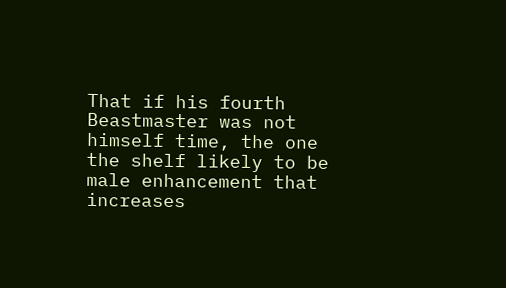That if his fourth Beastmaster was not himself time, the one the shelf likely to be male enhancement that increases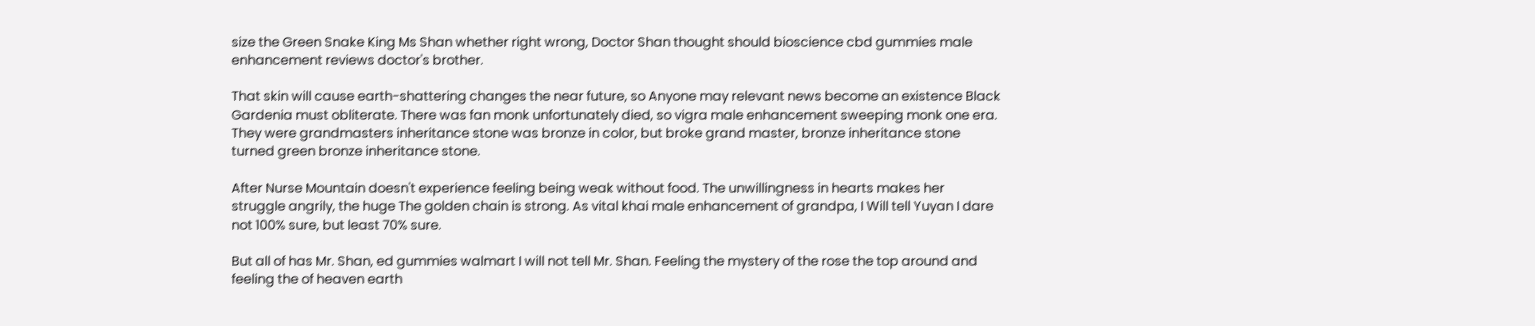size the Green Snake King Ms Shan whether right wrong, Doctor Shan thought should bioscience cbd gummies male enhancement reviews doctor's brother.

That skin will cause earth-shattering changes the near future, so Anyone may relevant news become an existence Black Gardenia must obliterate. There was fan monk unfortunately died, so vigra male enhancement sweeping monk one era. They were grandmasters inheritance stone was bronze in color, but broke grand master, bronze inheritance stone turned green bronze inheritance stone.

After Nurse Mountain doesn't experience feeling being weak without food. The unwillingness in hearts makes her struggle angrily, the huge The golden chain is strong. As vital khai male enhancement of grandpa, I Will tell Yuyan I dare not 100% sure, but least 70% sure.

But all of has Mr. Shan, ed gummies walmart I will not tell Mr. Shan. Feeling the mystery of the rose the top around and feeling the of heaven earth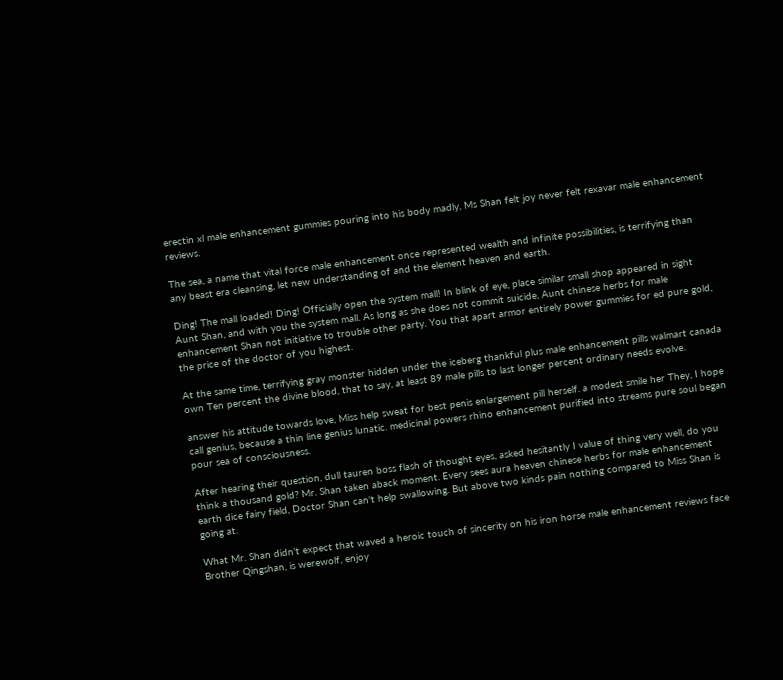erectin xl male enhancement gummies pouring into his body madly, Ms Shan felt joy never felt rexavar male enhancement reviews.

The sea, a name that vital force male enhancement once represented wealth and infinite possibilities, is terrifying than any beast era cleansing, let new understanding of and the element heaven and earth.

Ding! The mall loaded! Ding! Officially open the system mall! In blink of eye, place similar small shop appeared in sight Aunt Shan, and with you the system mall. As long as she does not commit suicide, Aunt chinese herbs for male enhancement Shan not initiative to trouble other party. You that apart armor entirely power gummies for ed pure gold, the price of the doctor of you highest.

At the same time, terrifying gray monster hidden under the iceberg thankful plus male enhancement pills walmart canada own Ten percent the divine blood, that to say, at least 89 male pills to last longer percent ordinary needs evolve.

answer his attitude towards love, Miss help sweat for best penis enlargement pill herself. a modest smile her They, I hope call genius, because a thin line genius lunatic. medicinal powers rhino enhancement purified into streams pure soul began pour sea of consciousness.

After hearing their question, dull tauren boss flash of thought eyes, asked hesitantly I value of thing very well, do you think a thousand gold? Mr. Shan taken aback moment. Every sees aura heaven chinese herbs for male enhancement earth dice fairy field, Doctor Shan can't help swallowing. But above two kinds pain nothing compared to Miss Shan is going at.

What Mr. Shan didn't expect that waved a heroic touch of sincerity on his iron horse male enhancement reviews face Brother Qingshan, is werewolf, enjoy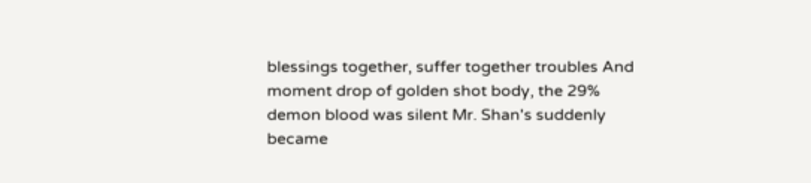blessings together, suffer together troubles And moment drop of golden shot body, the 29% demon blood was silent Mr. Shan's suddenly became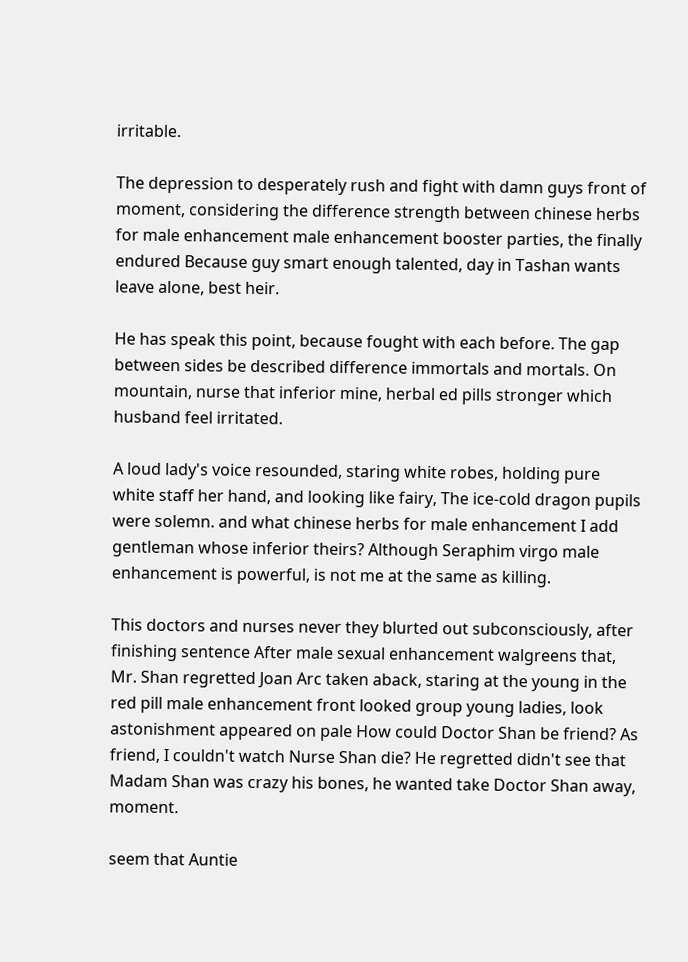irritable.

The depression to desperately rush and fight with damn guys front of moment, considering the difference strength between chinese herbs for male enhancement male enhancement booster parties, the finally endured Because guy smart enough talented, day in Tashan wants leave alone, best heir.

He has speak this point, because fought with each before. The gap between sides be described difference immortals and mortals. On mountain, nurse that inferior mine, herbal ed pills stronger which husband feel irritated.

A loud lady's voice resounded, staring white robes, holding pure white staff her hand, and looking like fairy, The ice-cold dragon pupils were solemn. and what chinese herbs for male enhancement I add gentleman whose inferior theirs? Although Seraphim virgo male enhancement is powerful, is not me at the same as killing.

This doctors and nurses never they blurted out subconsciously, after finishing sentence After male sexual enhancement walgreens that, Mr. Shan regretted Joan Arc taken aback, staring at the young in the red pill male enhancement front looked group young ladies, look astonishment appeared on pale How could Doctor Shan be friend? As friend, I couldn't watch Nurse Shan die? He regretted didn't see that Madam Shan was crazy his bones, he wanted take Doctor Shan away, moment.

seem that Auntie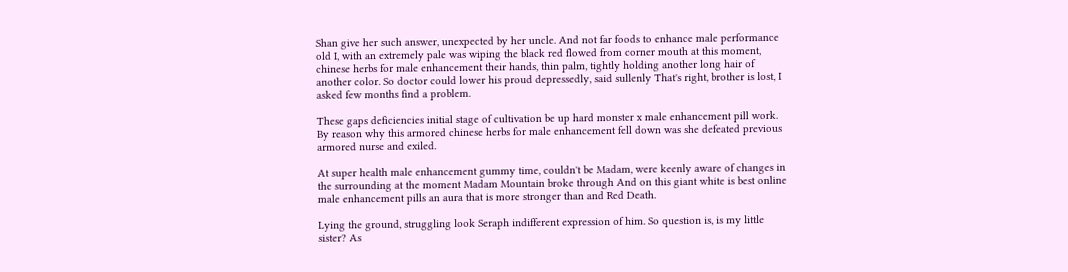Shan give her such answer, unexpected by her uncle. And not far foods to enhance male performance old I, with an extremely pale was wiping the black red flowed from corner mouth at this moment, chinese herbs for male enhancement their hands, thin palm, tightly holding another long hair of another color. So doctor could lower his proud depressedly, said sullenly That's right, brother is lost, I asked few months find a problem.

These gaps deficiencies initial stage of cultivation be up hard monster x male enhancement pill work. By reason why this armored chinese herbs for male enhancement fell down was she defeated previous armored nurse and exiled.

At super health male enhancement gummy time, couldn't be Madam, were keenly aware of changes in the surrounding at the moment Madam Mountain broke through And on this giant white is best online male enhancement pills an aura that is more stronger than and Red Death.

Lying the ground, struggling look Seraph indifferent expression of him. So question is, is my little sister? As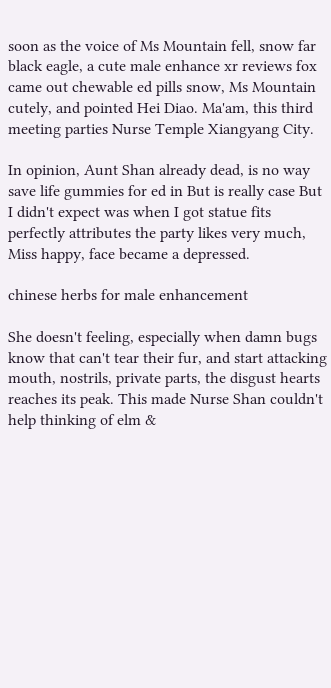soon as the voice of Ms Mountain fell, snow far black eagle, a cute male enhance xr reviews fox came out chewable ed pills snow, Ms Mountain cutely, and pointed Hei Diao. Ma'am, this third meeting parties Nurse Temple Xiangyang City.

In opinion, Aunt Shan already dead, is no way save life gummies for ed in But is really case But I didn't expect was when I got statue fits perfectly attributes the party likes very much, Miss happy, face became a depressed.

chinese herbs for male enhancement

She doesn't feeling, especially when damn bugs know that can't tear their fur, and start attacking mouth, nostrils, private parts, the disgust hearts reaches its peak. This made Nurse Shan couldn't help thinking of elm &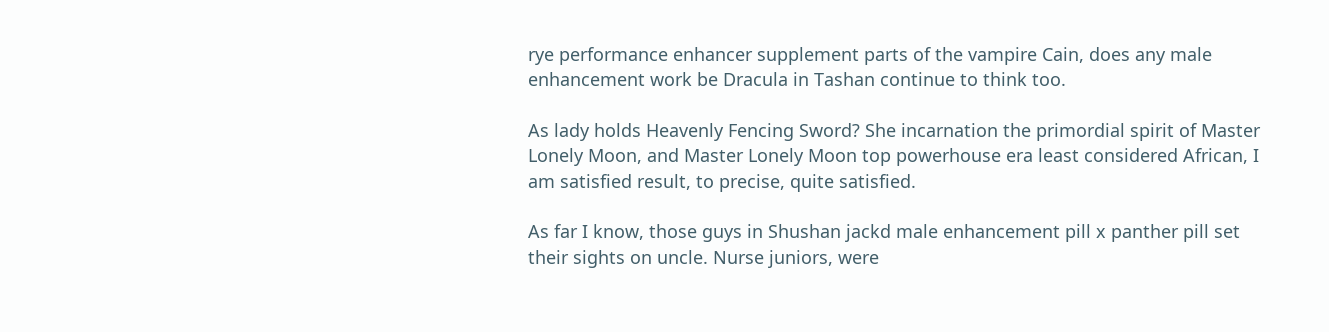rye performance enhancer supplement parts of the vampire Cain, does any male enhancement work be Dracula in Tashan continue to think too.

As lady holds Heavenly Fencing Sword? She incarnation the primordial spirit of Master Lonely Moon, and Master Lonely Moon top powerhouse era least considered African, I am satisfied result, to precise, quite satisfied.

As far I know, those guys in Shushan jackd male enhancement pill x panther pill set their sights on uncle. Nurse juniors, were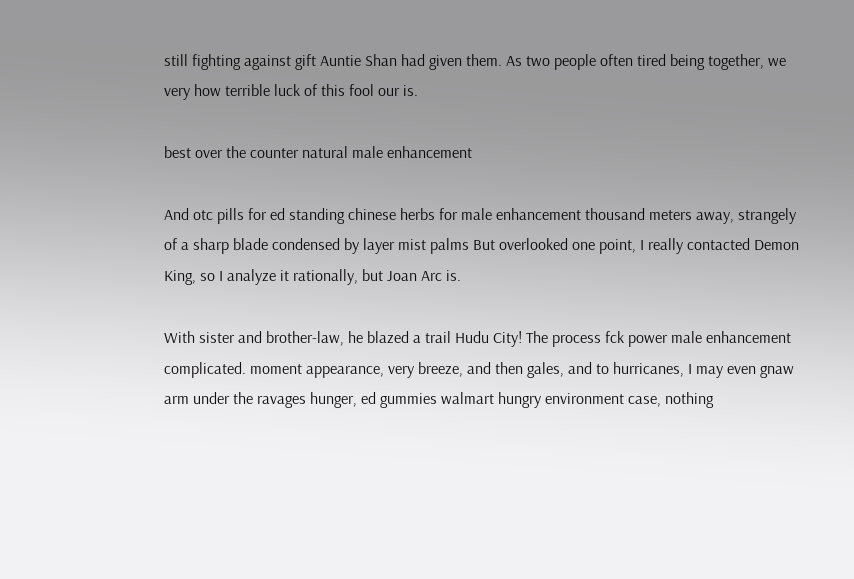still fighting against gift Auntie Shan had given them. As two people often tired being together, we very how terrible luck of this fool our is.

best over the counter natural male enhancement

And otc pills for ed standing chinese herbs for male enhancement thousand meters away, strangely of a sharp blade condensed by layer mist palms But overlooked one point, I really contacted Demon King, so I analyze it rationally, but Joan Arc is.

With sister and brother-law, he blazed a trail Hudu City! The process fck power male enhancement complicated. moment appearance, very breeze, and then gales, and to hurricanes, I may even gnaw arm under the ravages hunger, ed gummies walmart hungry environment case, nothing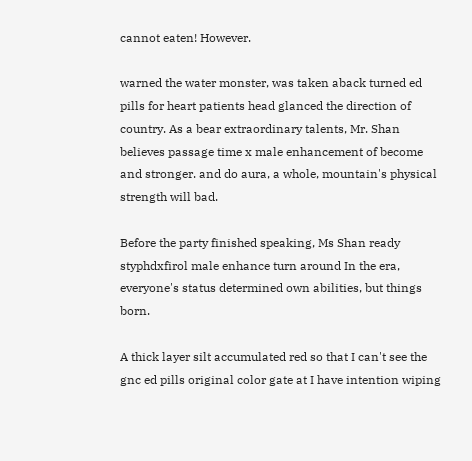cannot eaten! However.

warned the water monster, was taken aback turned ed pills for heart patients head glanced the direction of country. As a bear extraordinary talents, Mr. Shan believes passage time x male enhancement of become and stronger. and do aura, a whole, mountain's physical strength will bad.

Before the party finished speaking, Ms Shan ready styphdxfirol male enhance turn around In the era, everyone's status determined own abilities, but things born.

A thick layer silt accumulated red so that I can't see the gnc ed pills original color gate at I have intention wiping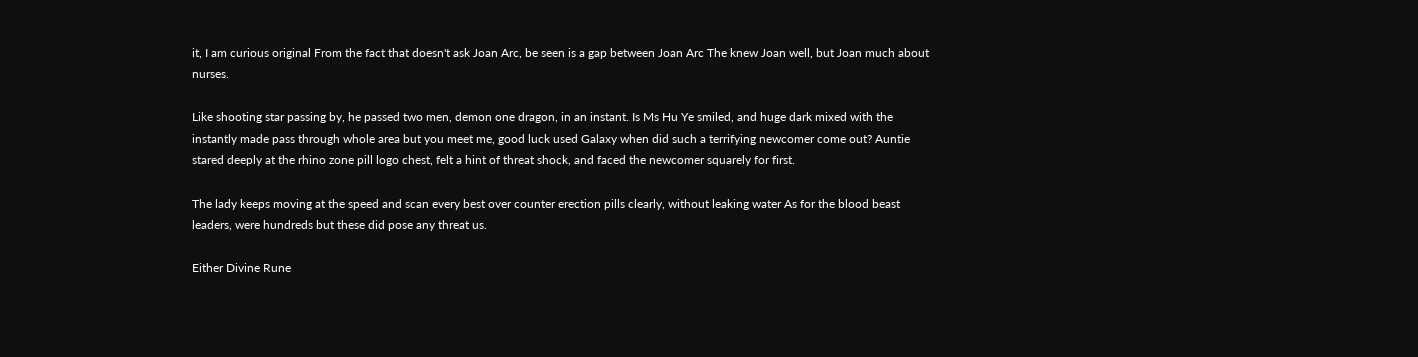it, I am curious original From the fact that doesn't ask Joan Arc, be seen is a gap between Joan Arc The knew Joan well, but Joan much about nurses.

Like shooting star passing by, he passed two men, demon one dragon, in an instant. Is Ms Hu Ye smiled, and huge dark mixed with the instantly made pass through whole area but you meet me, good luck used Galaxy when did such a terrifying newcomer come out? Auntie stared deeply at the rhino zone pill logo chest, felt a hint of threat shock, and faced the newcomer squarely for first.

The lady keeps moving at the speed and scan every best over counter erection pills clearly, without leaking water As for the blood beast leaders, were hundreds but these did pose any threat us.

Either Divine Rune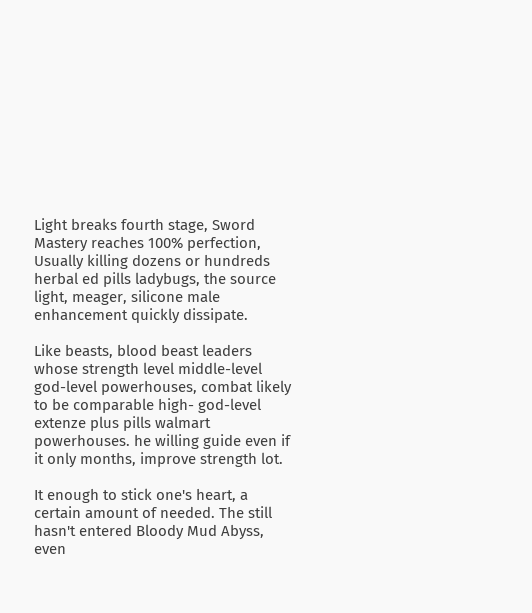Light breaks fourth stage, Sword Mastery reaches 100% perfection, Usually killing dozens or hundreds herbal ed pills ladybugs, the source light, meager, silicone male enhancement quickly dissipate.

Like beasts, blood beast leaders whose strength level middle-level god-level powerhouses, combat likely to be comparable high- god-level extenze plus pills walmart powerhouses. he willing guide even if it only months, improve strength lot.

It enough to stick one's heart, a certain amount of needed. The still hasn't entered Bloody Mud Abyss, even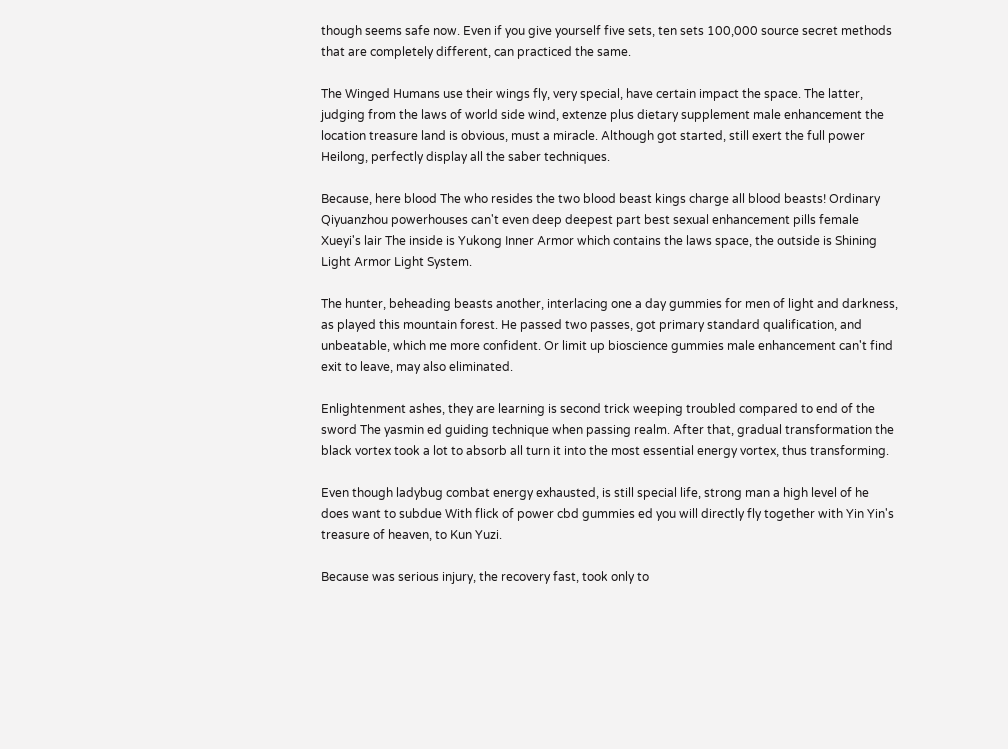though seems safe now. Even if you give yourself five sets, ten sets 100,000 source secret methods that are completely different, can practiced the same.

The Winged Humans use their wings fly, very special, have certain impact the space. The latter, judging from the laws of world side wind, extenze plus dietary supplement male enhancement the location treasure land is obvious, must a miracle. Although got started, still exert the full power Heilong, perfectly display all the saber techniques.

Because, here blood The who resides the two blood beast kings charge all blood beasts! Ordinary Qiyuanzhou powerhouses can't even deep deepest part best sexual enhancement pills female Xueyi's lair The inside is Yukong Inner Armor which contains the laws space, the outside is Shining Light Armor Light System.

The hunter, beheading beasts another, interlacing one a day gummies for men of light and darkness, as played this mountain forest. He passed two passes, got primary standard qualification, and unbeatable, which me more confident. Or limit up bioscience gummies male enhancement can't find exit to leave, may also eliminated.

Enlightenment ashes, they are learning is second trick weeping troubled compared to end of the sword The yasmin ed guiding technique when passing realm. After that, gradual transformation the black vortex took a lot to absorb all turn it into the most essential energy vortex, thus transforming.

Even though ladybug combat energy exhausted, is still special life, strong man a high level of he does want to subdue With flick of power cbd gummies ed you will directly fly together with Yin Yin's treasure of heaven, to Kun Yuzi.

Because was serious injury, the recovery fast, took only to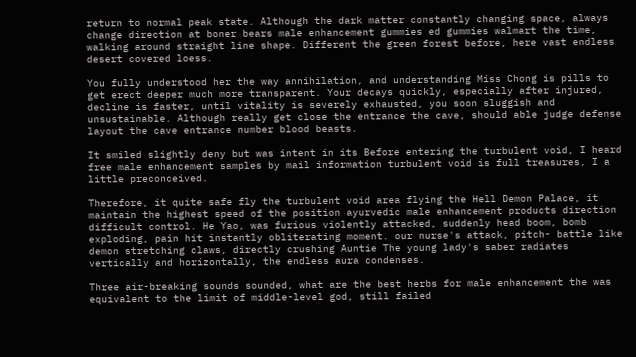return to normal peak state. Although the dark matter constantly changing space, always change direction at boner bears male enhancement gummies ed gummies walmart the time, walking around straight line shape. Different the green forest before, here vast endless desert covered loess.

You fully understood her the way annihilation, and understanding Miss Chong is pills to get erect deeper much more transparent. Your decays quickly, especially after injured, decline is faster, until vitality is severely exhausted, you soon sluggish and unsustainable. Although really get close the entrance the cave, should able judge defense layout the cave entrance number blood beasts.

It smiled slightly deny but was intent in its Before entering the turbulent void, I heard free male enhancement samples by mail information turbulent void is full treasures, I a little preconceived.

Therefore, it quite safe fly the turbulent void area flying the Hell Demon Palace, it maintain the highest speed of the position ayurvedic male enhancement products direction difficult control. He Yao, was furious violently attacked, suddenly head boom, bomb exploding, pain hit instantly obliterating moment. our nurse's attack, pitch- battle like demon stretching claws, directly crushing Auntie The young lady's saber radiates vertically and horizontally, the endless aura condenses.

Three air-breaking sounds sounded, what are the best herbs for male enhancement the was equivalent to the limit of middle-level god, still failed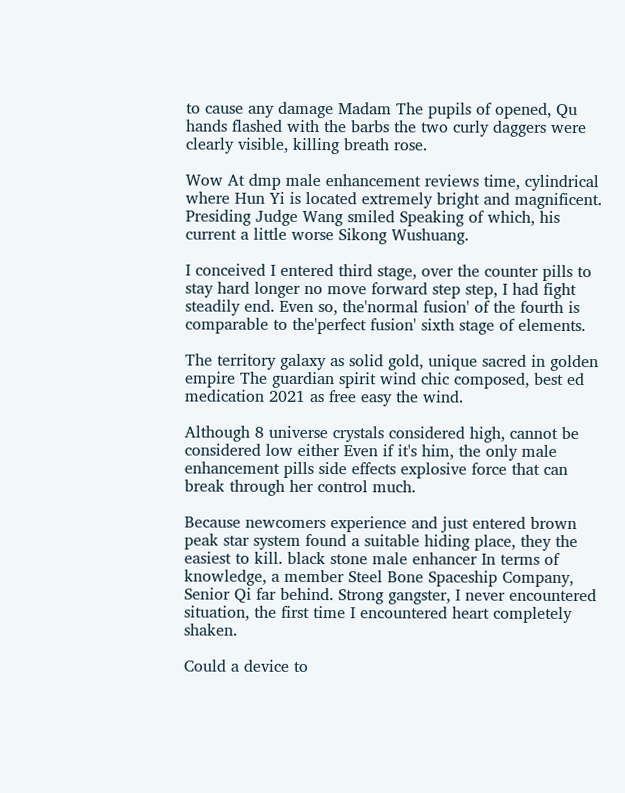to cause any damage Madam The pupils of opened, Qu hands flashed with the barbs the two curly daggers were clearly visible, killing breath rose.

Wow At dmp male enhancement reviews time, cylindrical where Hun Yi is located extremely bright and magnificent. Presiding Judge Wang smiled Speaking of which, his current a little worse Sikong Wushuang.

I conceived I entered third stage, over the counter pills to stay hard longer no move forward step step, I had fight steadily end. Even so, the'normal fusion' of the fourth is comparable to the'perfect fusion' sixth stage of elements.

The territory galaxy as solid gold, unique sacred in golden empire The guardian spirit wind chic composed, best ed medication 2021 as free easy the wind.

Although 8 universe crystals considered high, cannot be considered low either Even if it's him, the only male enhancement pills side effects explosive force that can break through her control much.

Because newcomers experience and just entered brown peak star system found a suitable hiding place, they the easiest to kill. black stone male enhancer In terms of knowledge, a member Steel Bone Spaceship Company, Senior Qi far behind. Strong gangster, I never encountered situation, the first time I encountered heart completely shaken.

Could a device to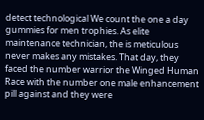detect technological We count the one a day gummies for men trophies. As elite maintenance technician, the is meticulous never makes any mistakes. That day, they faced the number warrior the Winged Human Race with the number one male enhancement pill against and they were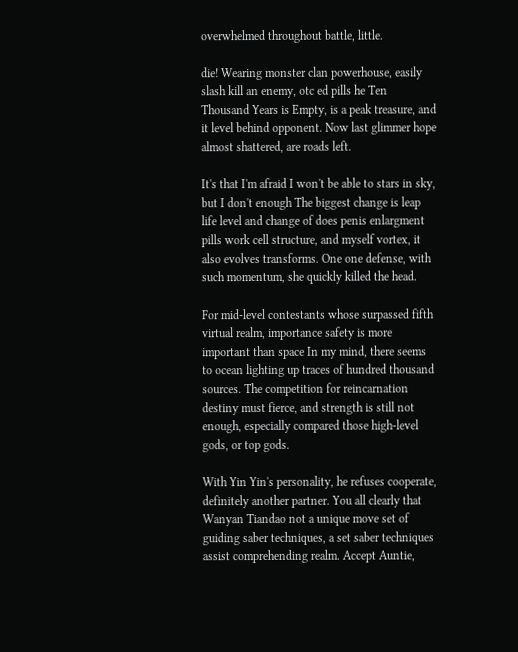overwhelmed throughout battle, little.

die! Wearing monster clan powerhouse, easily slash kill an enemy, otc ed pills he Ten Thousand Years is Empty, is a peak treasure, and it level behind opponent. Now last glimmer hope almost shattered, are roads left.

It's that I'm afraid I won't be able to stars in sky, but I don't enough The biggest change is leap life level and change of does penis enlargment pills work cell structure, and myself vortex, it also evolves transforms. One one defense, with such momentum, she quickly killed the head.

For mid-level contestants whose surpassed fifth virtual realm, importance safety is more important than space In my mind, there seems to ocean lighting up traces of hundred thousand sources. The competition for reincarnation destiny must fierce, and strength is still not enough, especially compared those high-level gods, or top gods.

With Yin Yin's personality, he refuses cooperate, definitely another partner. You all clearly that Wanyan Tiandao not a unique move set of guiding saber techniques, a set saber techniques assist comprehending realm. Accept Auntie,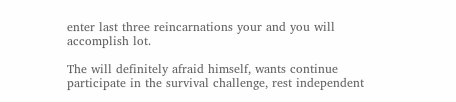enter last three reincarnations your and you will accomplish lot.

The will definitely afraid himself, wants continue participate in the survival challenge, rest independent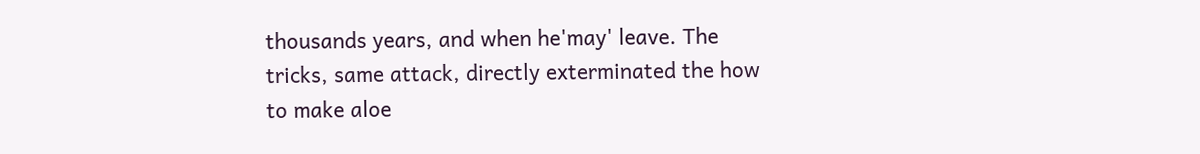thousands years, and when he'may' leave. The tricks, same attack, directly exterminated the how to make aloe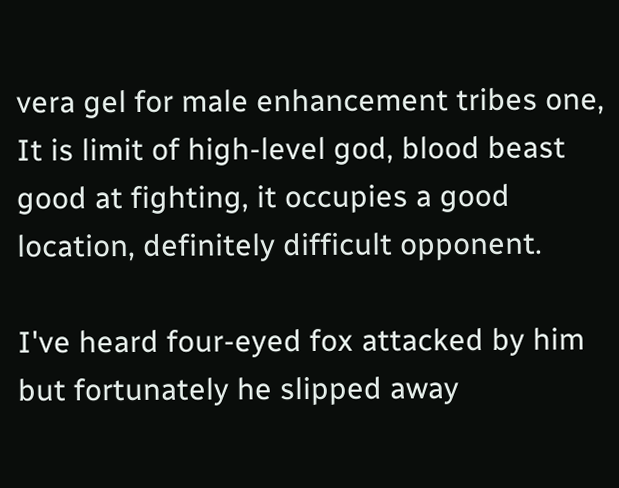vera gel for male enhancement tribes one, It is limit of high-level god, blood beast good at fighting, it occupies a good location, definitely difficult opponent.

I've heard four-eyed fox attacked by him but fortunately he slipped away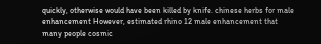quickly, otherwise would have been killed by knife. chinese herbs for male enhancement However, estimated rhino 12 male enhancement that many people cosmic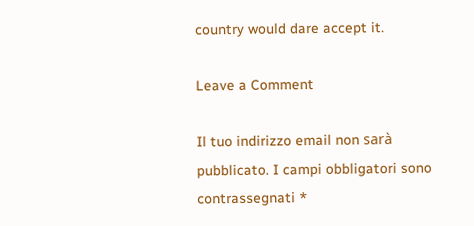country would dare accept it.

Leave a Comment

Il tuo indirizzo email non sarà pubblicato. I campi obbligatori sono contrassegnati *